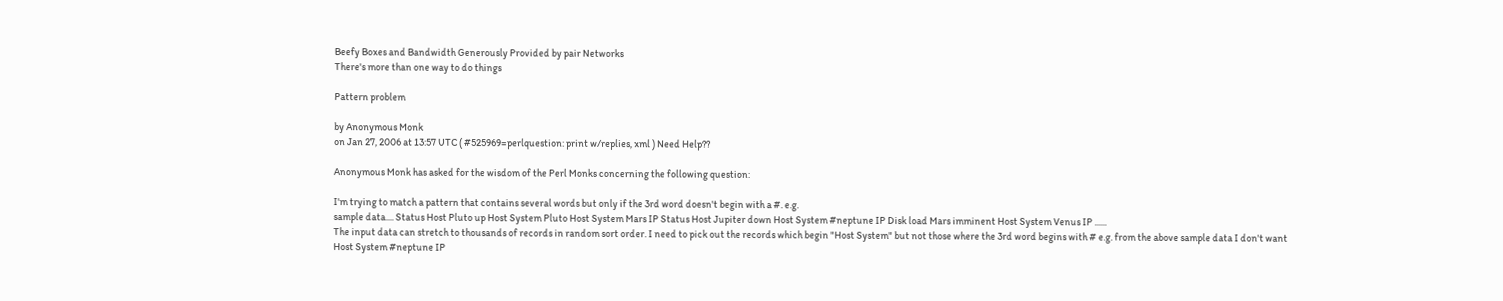Beefy Boxes and Bandwidth Generously Provided by pair Networks
There's more than one way to do things

Pattern problem

by Anonymous Monk
on Jan 27, 2006 at 13:57 UTC ( #525969=perlquestion: print w/replies, xml ) Need Help??

Anonymous Monk has asked for the wisdom of the Perl Monks concerning the following question:

I'm trying to match a pattern that contains several words but only if the 3rd word doesn't begin with a #. e.g.
sample data.... Status Host Pluto up Host System Pluto Host System Mars IP Status Host Jupiter down Host System #neptune IP Disk load Mars imminent Host System Venus IP ......
The input data can stretch to thousands of records in random sort order. I need to pick out the records which begin "Host System" but not those where the 3rd word begins with # e.g. from the above sample data I don't want
Host System #neptune IP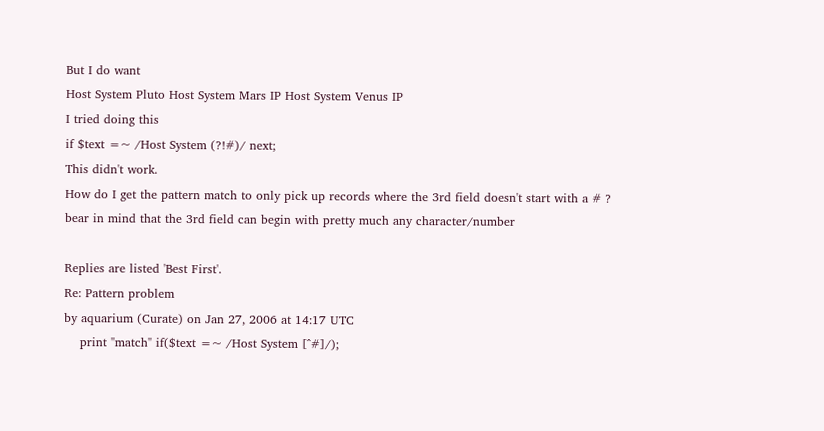But I do want
Host System Pluto Host System Mars IP Host System Venus IP
I tried doing this
if $text =~ /Host System (?!#)/ next;
This didn't work.
How do I get the pattern match to only pick up records where the 3rd field doesn't start with a # ?
bear in mind that the 3rd field can begin with pretty much any character/number

Replies are listed 'Best First'.
Re: Pattern problem
by aquarium (Curate) on Jan 27, 2006 at 14:17 UTC
    print "match" if($text =~ /Host System [^#]/);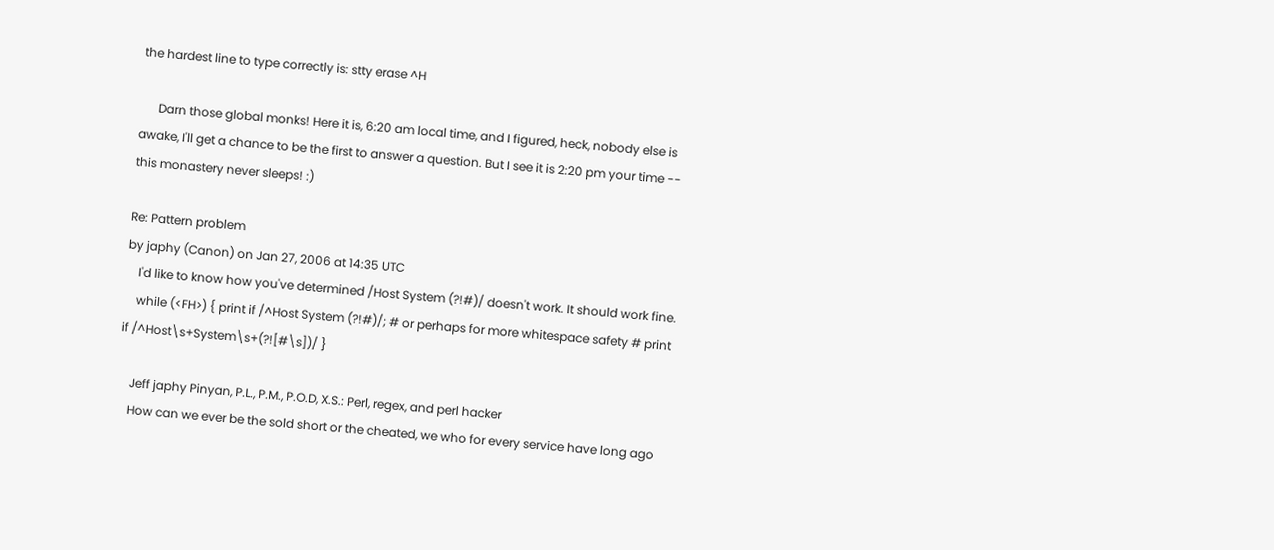the hardest line to type correctly is: stty erase ^H

      Darn those global monks! Here it is, 6:20 am local time, and I figured, heck, nobody else is awake, I'll get a chance to be the first to answer a question. But I see it is 2:20 pm your time -- this monastery never sleeps! :)

Re: Pattern problem
by japhy (Canon) on Jan 27, 2006 at 14:35 UTC
    I'd like to know how you've determined /Host System (?!#)/ doesn't work. It should work fine.
    while (<FH>) { print if /^Host System (?!#)/; # or perhaps for more whitespace safety # print if /^Host\s+System\s+(?![#\s])/ }

    Jeff japhy Pinyan, P.L., P.M., P.O.D, X.S.: Perl, regex, and perl hacker
    How can we ever be the sold short or the cheated, we who for every service have long ago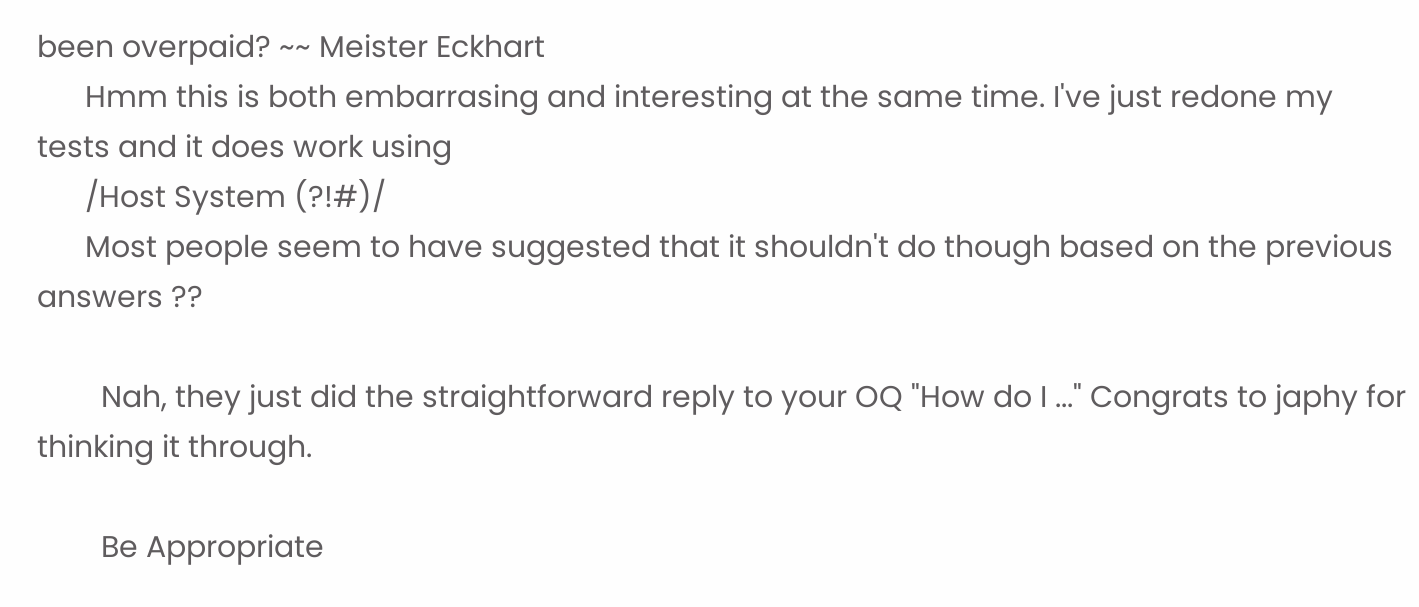been overpaid? ~~ Meister Eckhart
      Hmm this is both embarrasing and interesting at the same time. I've just redone my tests and it does work using
      /Host System (?!#)/
      Most people seem to have suggested that it shouldn't do though based on the previous answers ??

        Nah, they just did the straightforward reply to your OQ "How do I ..." Congrats to japhy for thinking it through.

        Be Appropriate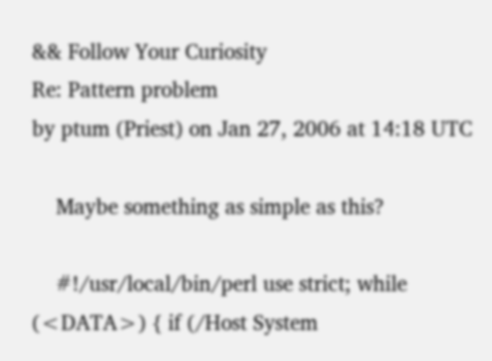&& Follow Your Curiosity
Re: Pattern problem
by ptum (Priest) on Jan 27, 2006 at 14:18 UTC

    Maybe something as simple as this?

    #!/usr/local/bin/perl use strict; while (<DATA>) { if (/Host System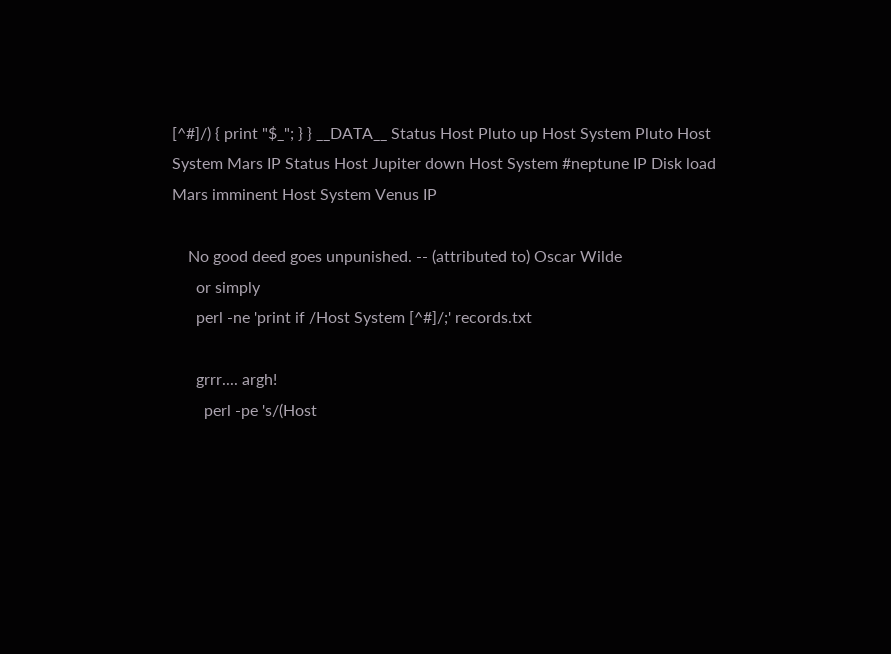[^#]/) { print "$_"; } } __DATA__ Status Host Pluto up Host System Pluto Host System Mars IP Status Host Jupiter down Host System #neptune IP Disk load Mars imminent Host System Venus IP

    No good deed goes unpunished. -- (attributed to) Oscar Wilde
      or simply
      perl -ne 'print if /Host System [^#]/;' records.txt

      grrr.... argh!
        perl -pe 's/(Host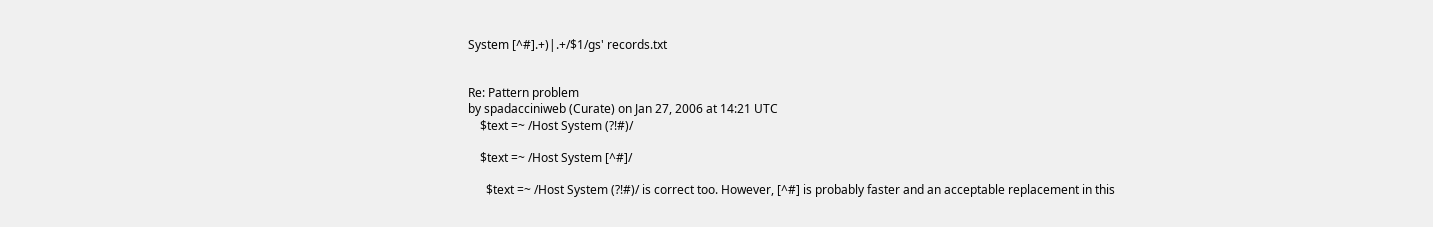System [^#].+)|.+/$1/gs' records.txt


Re: Pattern problem
by spadacciniweb (Curate) on Jan 27, 2006 at 14:21 UTC
    $text =~ /Host System (?!#)/

    $text =~ /Host System [^#]/

      $text =~ /Host System (?!#)/ is correct too. However, [^#] is probably faster and an acceptable replacement in this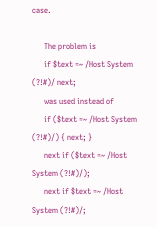case.

      The problem is
      if $text =~ /Host System (?!#)/ next;
      was used instead of
      if ($text =~ /Host System (?!#)/) { next; }
      next if ($text =~ /Host System (?!#)/);
      next if $text =~ /Host System (?!#)/;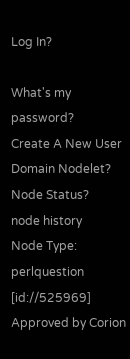Log In?

What's my password?
Create A New User
Domain Nodelet?
Node Status?
node history
Node Type: perlquestion [id://525969]
Approved by Corion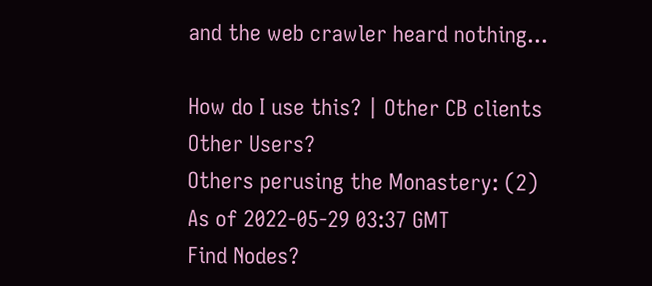and the web crawler heard nothing...

How do I use this? | Other CB clients
Other Users?
Others perusing the Monastery: (2)
As of 2022-05-29 03:37 GMT
Find Nodes?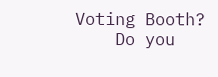Voting Booth?
    Do you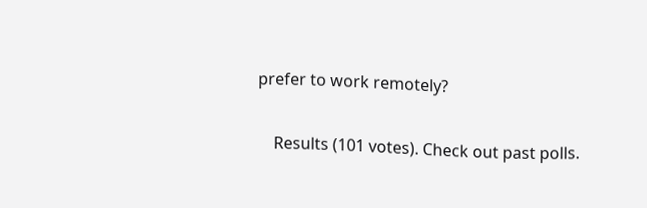prefer to work remotely?

    Results (101 votes). Check out past polls.